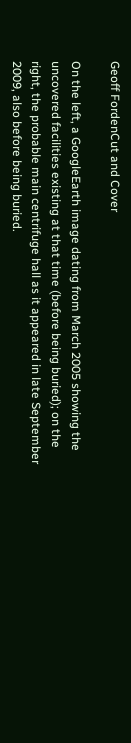Geoff FordenCut and Cover

On the left, a GoogleEarth image dating from March 2005 showing the uncovered facilities existing at that time (before being buried); on the right, the probable main centrifuge hall as it appeared in late September 2009, also before being buried.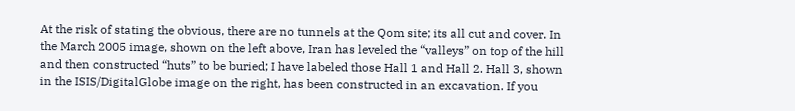At the risk of stating the obvious, there are no tunnels at the Qom site; its all cut and cover. In the March 2005 image, shown on the left above, Iran has leveled the “valleys” on top of the hill and then constructed “huts” to be buried; I have labeled those Hall 1 and Hall 2. Hall 3, shown in the ISIS/DigitalGlobe image on the right, has been constructed in an excavation. If you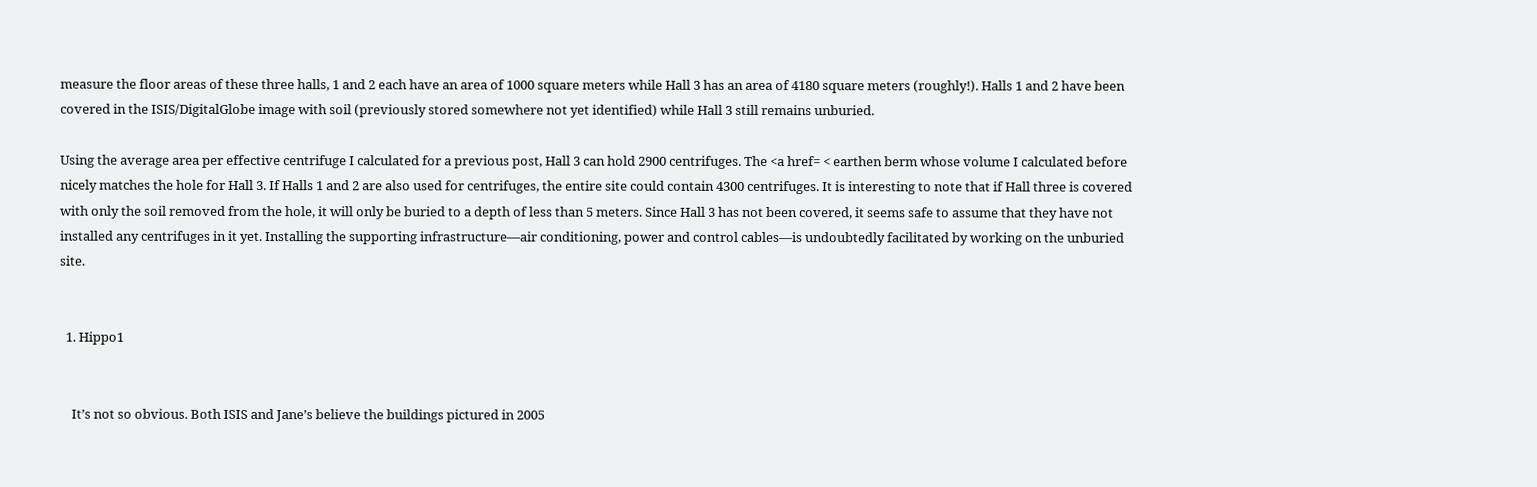measure the floor areas of these three halls, 1 and 2 each have an area of 1000 square meters while Hall 3 has an area of 4180 square meters (roughly!). Halls 1 and 2 have been covered in the ISIS/DigitalGlobe image with soil (previously stored somewhere not yet identified) while Hall 3 still remains unburied.

Using the average area per effective centrifuge I calculated for a previous post, Hall 3 can hold 2900 centrifuges. The <a href= < earthen berm whose volume I calculated before nicely matches the hole for Hall 3. If Halls 1 and 2 are also used for centrifuges, the entire site could contain 4300 centrifuges. It is interesting to note that if Hall three is covered with only the soil removed from the hole, it will only be buried to a depth of less than 5 meters. Since Hall 3 has not been covered, it seems safe to assume that they have not installed any centrifuges in it yet. Installing the supporting infrastructure—air conditioning, power and control cables—is undoubtedly facilitated by working on the unburied site.


  1. Hippo1


    It’s not so obvious. Both ISIS and Jane’s believe the buildings pictured in 2005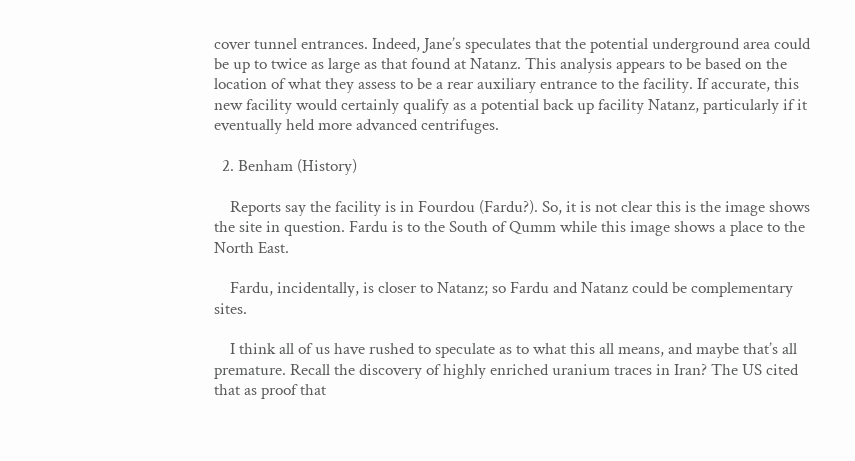cover tunnel entrances. Indeed, Jane’s speculates that the potential underground area could be up to twice as large as that found at Natanz. This analysis appears to be based on the location of what they assess to be a rear auxiliary entrance to the facility. If accurate, this new facility would certainly qualify as a potential back up facility Natanz, particularly if it eventually held more advanced centrifuges.

  2. Benham (History)

    Reports say the facility is in Fourdou (Fardu?). So, it is not clear this is the image shows the site in question. Fardu is to the South of Qumm while this image shows a place to the North East.

    Fardu, incidentally, is closer to Natanz; so Fardu and Natanz could be complementary sites.

    I think all of us have rushed to speculate as to what this all means, and maybe that’s all premature. Recall the discovery of highly enriched uranium traces in Iran? The US cited that as proof that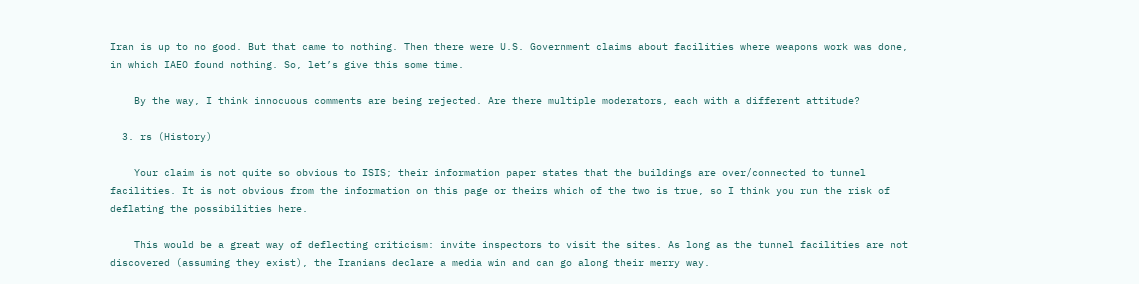Iran is up to no good. But that came to nothing. Then there were U.S. Government claims about facilities where weapons work was done, in which IAEO found nothing. So, let’s give this some time.

    By the way, I think innocuous comments are being rejected. Are there multiple moderators, each with a different attitude?

  3. rs (History)

    Your claim is not quite so obvious to ISIS; their information paper states that the buildings are over/connected to tunnel facilities. It is not obvious from the information on this page or theirs which of the two is true, so I think you run the risk of deflating the possibilities here.

    This would be a great way of deflecting criticism: invite inspectors to visit the sites. As long as the tunnel facilities are not discovered (assuming they exist), the Iranians declare a media win and can go along their merry way.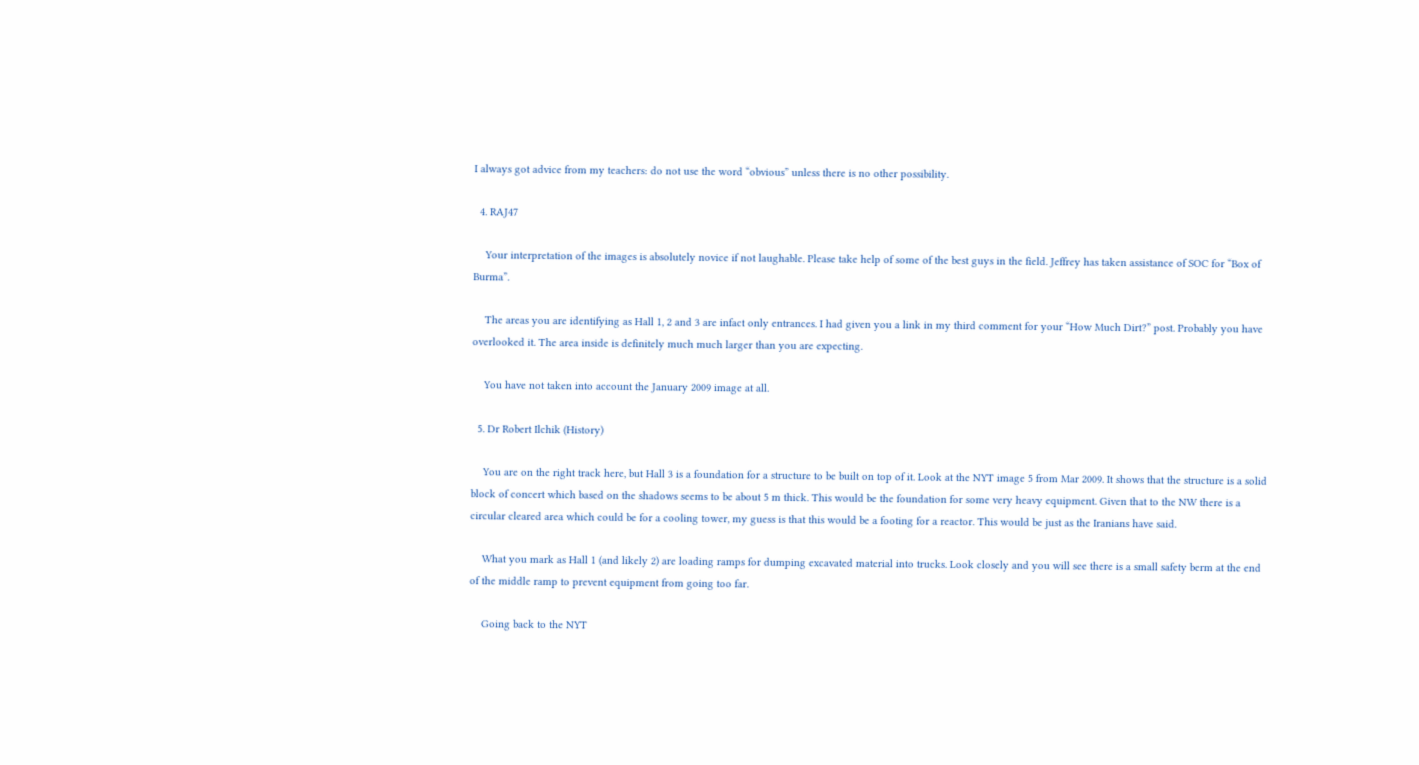I always got advice from my teachers: do not use the word “obvious” unless there is no other possibility.

  4. RAJ47

    Your interpretation of the images is absolutely novice if not laughable. Please take help of some of the best guys in the field. Jeffrey has taken assistance of SOC for “Box of Burma”.

    The areas you are identifying as Hall 1, 2 and 3 are infact only entrances. I had given you a link in my third comment for your “How Much Dirt?” post. Probably you have overlooked it. The area inside is definitely much much larger than you are expecting.

    You have not taken into account the January 2009 image at all.

  5. Dr Robert Ilchik (History)

    You are on the right track here, but Hall 3 is a foundation for a structure to be built on top of it. Look at the NYT image 5 from Mar 2009. It shows that the structure is a solid block of concert which based on the shadows seems to be about 5 m thick. This would be the foundation for some very heavy equipment. Given that to the NW there is a circular cleared area which could be for a cooling tower, my guess is that this would be a footing for a reactor. This would be just as the Iranians have said.

    What you mark as Hall 1 (and likely 2) are loading ramps for dumping excavated material into trucks. Look closely and you will see there is a small safety berm at the end of the middle ramp to prevent equipment from going too far.

    Going back to the NYT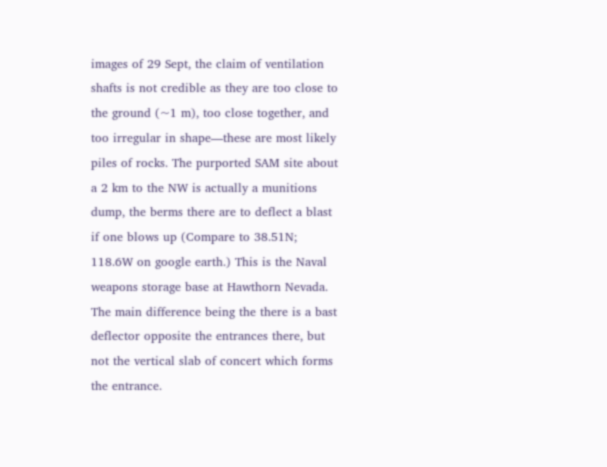images of 29 Sept, the claim of ventilation shafts is not credible as they are too close to the ground (~1 m), too close together, and too irregular in shape—these are most likely piles of rocks. The purported SAM site about a 2 km to the NW is actually a munitions dump, the berms there are to deflect a blast if one blows up (Compare to 38.51N; 118.6W on google earth.) This is the Naval weapons storage base at Hawthorn Nevada. The main difference being the there is a bast deflector opposite the entrances there, but not the vertical slab of concert which forms the entrance.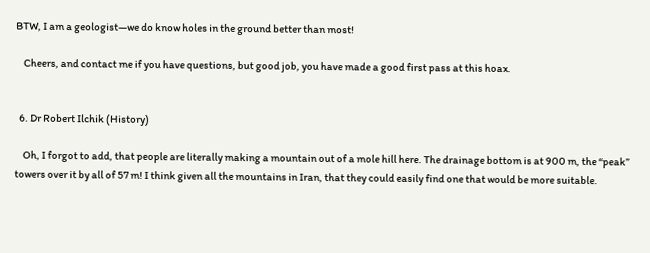BTW, I am a geologist—we do know holes in the ground better than most!

    Cheers, and contact me if you have questions, but good job, you have made a good first pass at this hoax.


  6. Dr Robert Ilchik (History)

    Oh, I forgot to add, that people are literally making a mountain out of a mole hill here. The drainage bottom is at 900 m, the “peak” towers over it by all of 57 m! I think given all the mountains in Iran, that they could easily find one that would be more suitable.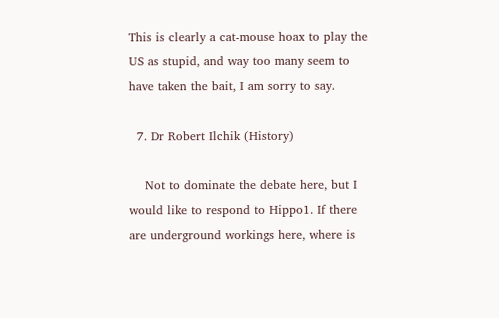This is clearly a cat-mouse hoax to play the US as stupid, and way too many seem to have taken the bait, I am sorry to say.

  7. Dr Robert Ilchik (History)

    Not to dominate the debate here, but I would like to respond to Hippo1. If there are underground workings here, where is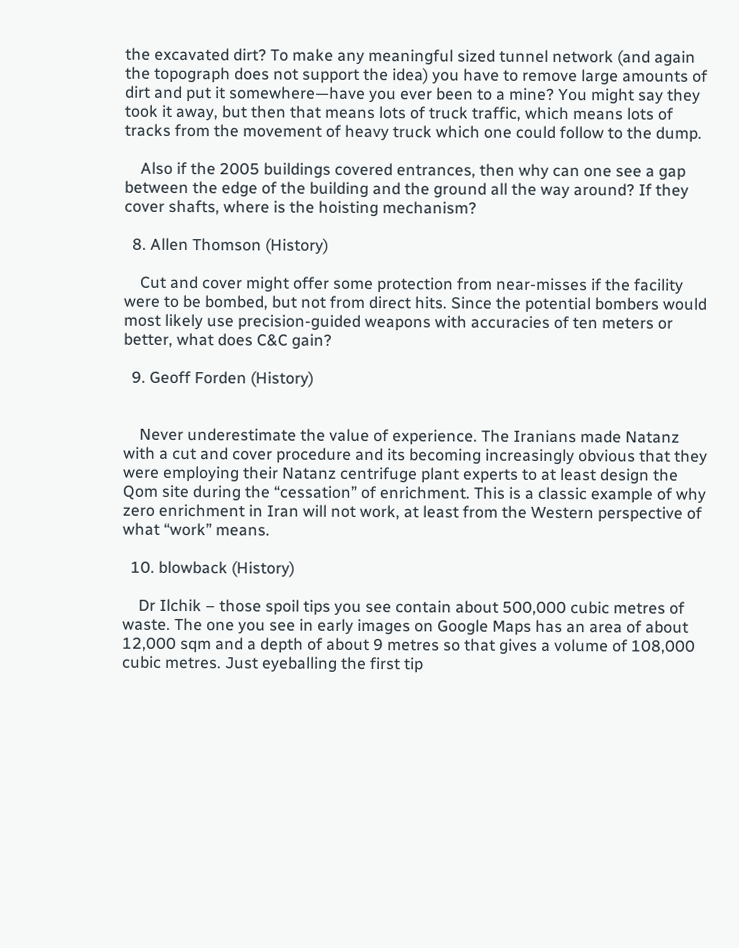the excavated dirt? To make any meaningful sized tunnel network (and again the topograph does not support the idea) you have to remove large amounts of dirt and put it somewhere—have you ever been to a mine? You might say they took it away, but then that means lots of truck traffic, which means lots of tracks from the movement of heavy truck which one could follow to the dump.

    Also if the 2005 buildings covered entrances, then why can one see a gap between the edge of the building and the ground all the way around? If they cover shafts, where is the hoisting mechanism?

  8. Allen Thomson (History)

    Cut and cover might offer some protection from near-misses if the facility were to be bombed, but not from direct hits. Since the potential bombers would most likely use precision-guided weapons with accuracies of ten meters or better, what does C&C gain?

  9. Geoff Forden (History)


    Never underestimate the value of experience. The Iranians made Natanz with a cut and cover procedure and its becoming increasingly obvious that they were employing their Natanz centrifuge plant experts to at least design the Qom site during the “cessation” of enrichment. This is a classic example of why zero enrichment in Iran will not work, at least from the Western perspective of what “work” means.

  10. blowback (History)

    Dr Ilchik – those spoil tips you see contain about 500,000 cubic metres of waste. The one you see in early images on Google Maps has an area of about 12,000 sqm and a depth of about 9 metres so that gives a volume of 108,000 cubic metres. Just eyeballing the first tip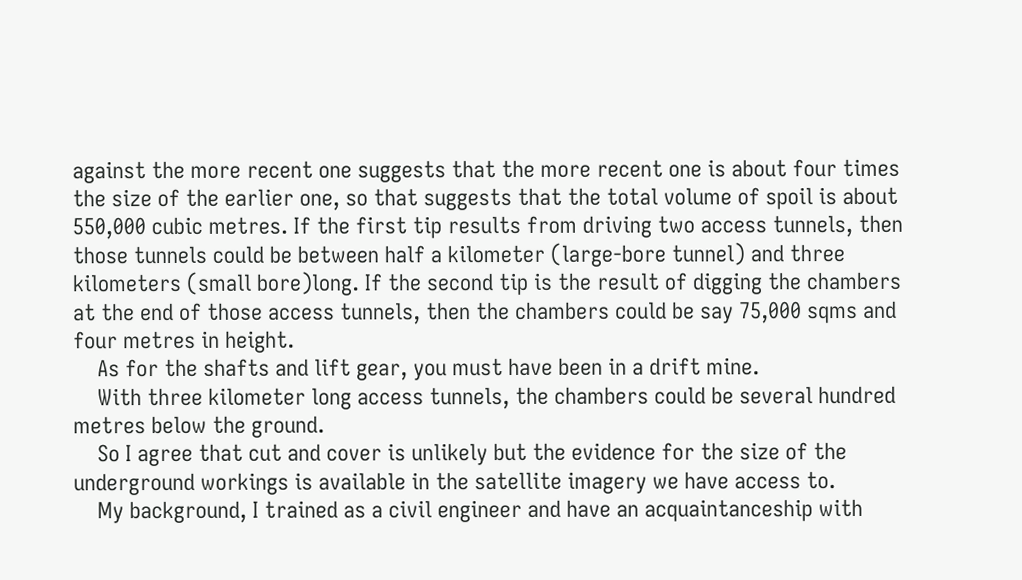against the more recent one suggests that the more recent one is about four times the size of the earlier one, so that suggests that the total volume of spoil is about 550,000 cubic metres. If the first tip results from driving two access tunnels, then those tunnels could be between half a kilometer (large-bore tunnel) and three kilometers (small bore)long. If the second tip is the result of digging the chambers at the end of those access tunnels, then the chambers could be say 75,000 sqms and four metres in height.
    As for the shafts and lift gear, you must have been in a drift mine.
    With three kilometer long access tunnels, the chambers could be several hundred metres below the ground.
    So I agree that cut and cover is unlikely but the evidence for the size of the underground workings is available in the satellite imagery we have access to.
    My background, I trained as a civil engineer and have an acquaintanceship with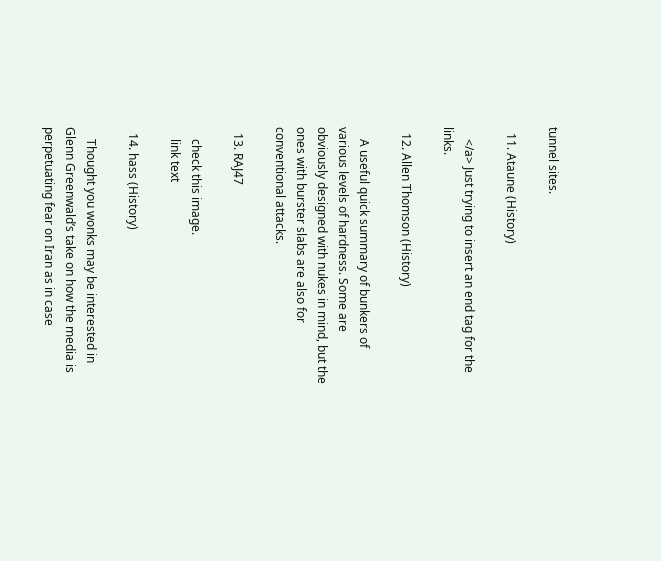tunnel sites.

  11. Ataune (History)

    </a> Just trying to insert an end tag for the links.

  12. Allen Thomson (History)

    A useful quick summary of bunkers of various levels of hardness. Some are obviously designed with nukes in mind, but the ones with burster slabs are also for conventional attacks.

  13. RAJ47

    check this image.
    link text

  14. hass (History)

    Thought you wonks may be interested in Glenn Greenwald’s take on how the media is perpetuating fear on Iran as in case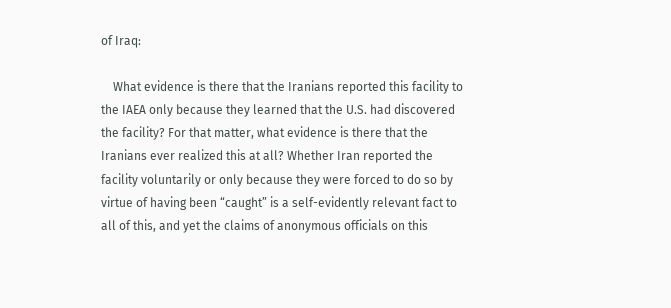of Iraq:

    What evidence is there that the Iranians reported this facility to the IAEA only because they learned that the U.S. had discovered the facility? For that matter, what evidence is there that the Iranians ever realized this at all? Whether Iran reported the facility voluntarily or only because they were forced to do so by virtue of having been “caught” is a self-evidently relevant fact to all of this, and yet the claims of anonymous officials on this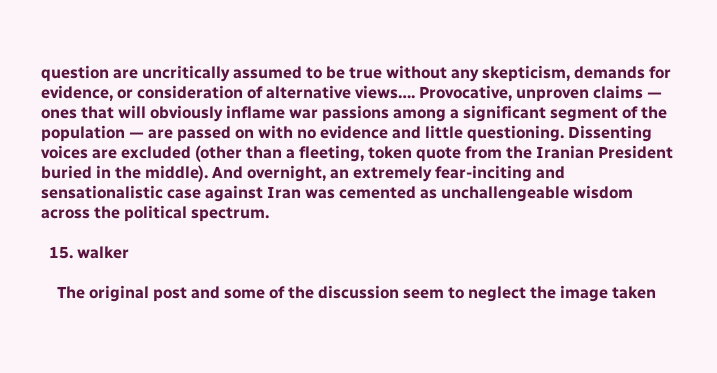question are uncritically assumed to be true without any skepticism, demands for evidence, or consideration of alternative views…. Provocative, unproven claims — ones that will obviously inflame war passions among a significant segment of the population — are passed on with no evidence and little questioning. Dissenting voices are excluded (other than a fleeting, token quote from the Iranian President buried in the middle). And overnight, an extremely fear-inciting and sensationalistic case against Iran was cemented as unchallengeable wisdom across the political spectrum.

  15. walker

    The original post and some of the discussion seem to neglect the image taken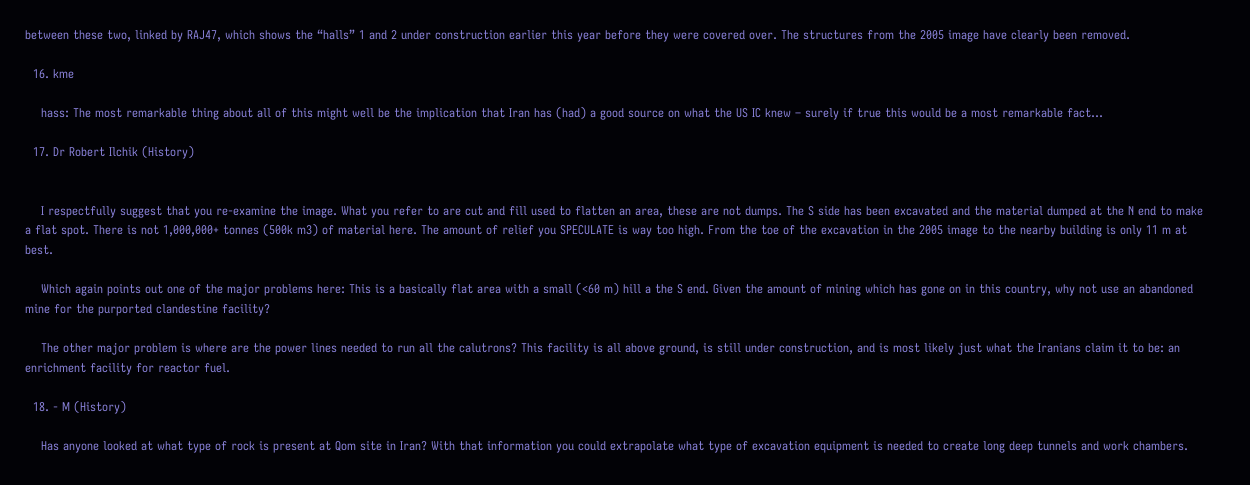between these two, linked by RAJ47, which shows the “halls” 1 and 2 under construction earlier this year before they were covered over. The structures from the 2005 image have clearly been removed.

  16. kme

    hass: The most remarkable thing about all of this might well be the implication that Iran has (had) a good source on what the US IC knew – surely if true this would be a most remarkable fact…

  17. Dr Robert Ilchik (History)


    I respectfully suggest that you re-examine the image. What you refer to are cut and fill used to flatten an area, these are not dumps. The S side has been excavated and the material dumped at the N end to make a flat spot. There is not 1,000,000+ tonnes (500k m3) of material here. The amount of relief you SPECULATE is way too high. From the toe of the excavation in the 2005 image to the nearby building is only 11 m at best.

    Which again points out one of the major problems here: This is a basically flat area with a small (<60 m) hill a the S end. Given the amount of mining which has gone on in this country, why not use an abandoned mine for the purported clandestine facility?

    The other major problem is where are the power lines needed to run all the calutrons? This facility is all above ground, is still under construction, and is most likely just what the Iranians claim it to be: an enrichment facility for reactor fuel.

  18. - M (History)

    Has anyone looked at what type of rock is present at Qom site in Iran? With that information you could extrapolate what type of excavation equipment is needed to create long deep tunnels and work chambers.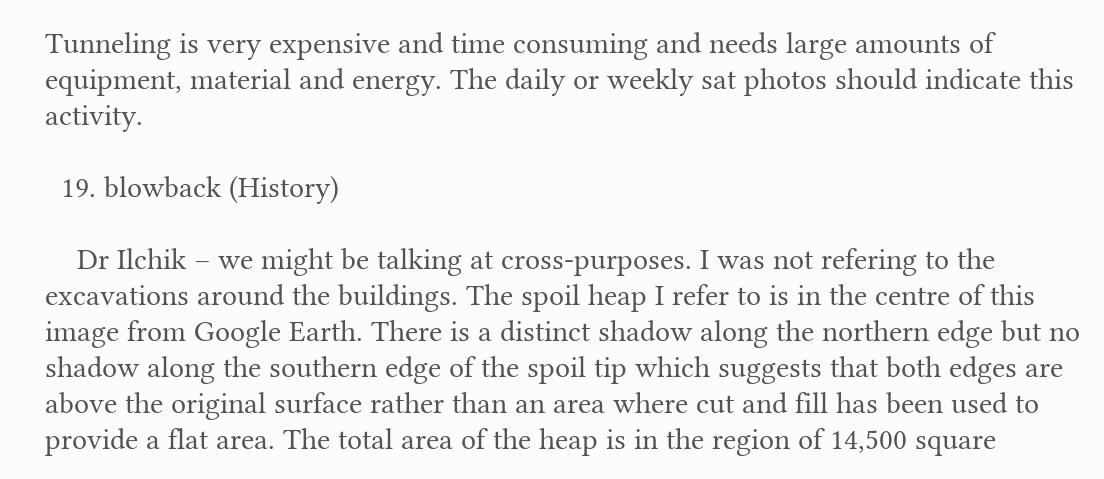Tunneling is very expensive and time consuming and needs large amounts of equipment, material and energy. The daily or weekly sat photos should indicate this activity.

  19. blowback (History)

    Dr Ilchik – we might be talking at cross-purposes. I was not refering to the excavations around the buildings. The spoil heap I refer to is in the centre of this image from Google Earth. There is a distinct shadow along the northern edge but no shadow along the southern edge of the spoil tip which suggests that both edges are above the original surface rather than an area where cut and fill has been used to provide a flat area. The total area of the heap is in the region of 14,500 square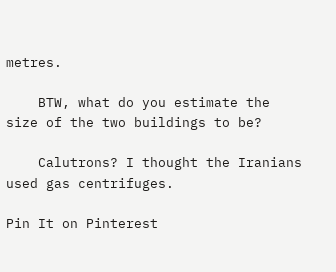metres.

    BTW, what do you estimate the size of the two buildings to be?

    Calutrons? I thought the Iranians used gas centrifuges.

Pin It on Pinterest